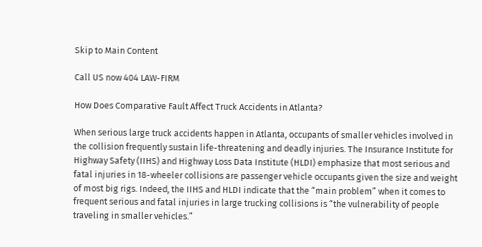Skip to Main Content

Call US now 404 LAW-FIRM

How Does Comparative Fault Affect Truck Accidents in Atlanta?

When serious large truck accidents happen in Atlanta, occupants of smaller vehicles involved in the collision frequently sustain life-threatening and deadly injuries. The Insurance Institute for Highway Safety (IIHS) and Highway Loss Data Institute (HLDI) emphasize that most serious and fatal injuries in 18-wheeler collisions are passenger vehicle occupants given the size and weight of most big rigs. Indeed, the IIHS and HLDI indicate that the “main problem” when it comes to frequent serious and fatal injuries in large trucking collisions is “the vulnerability of people traveling in smaller vehicles.”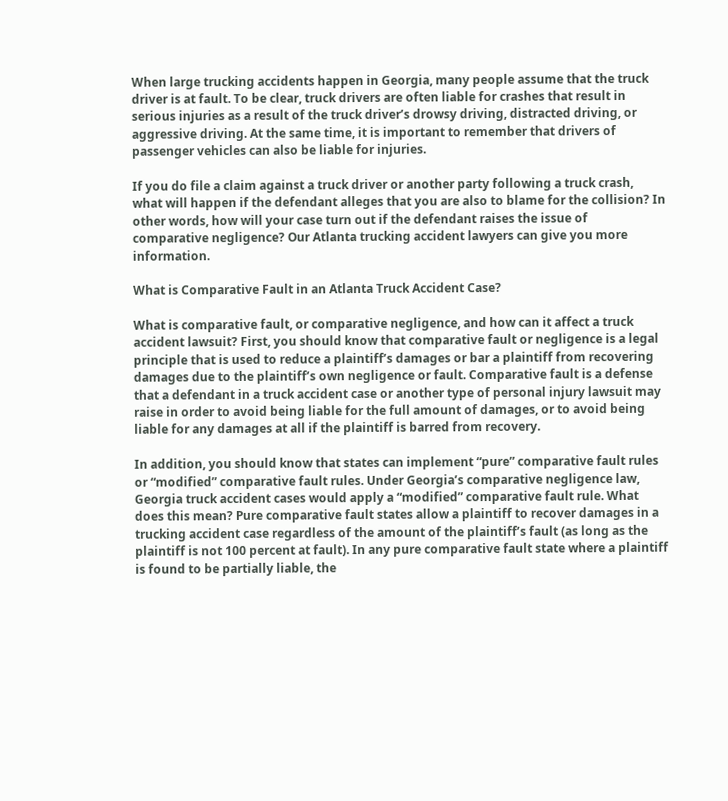When large trucking accidents happen in Georgia, many people assume that the truck driver is at fault. To be clear, truck drivers are often liable for crashes that result in serious injuries as a result of the truck driver’s drowsy driving, distracted driving, or aggressive driving. At the same time, it is important to remember that drivers of passenger vehicles can also be liable for injuries.

If you do file a claim against a truck driver or another party following a truck crash, what will happen if the defendant alleges that you are also to blame for the collision? In other words, how will your case turn out if the defendant raises the issue of comparative negligence? Our Atlanta trucking accident lawyers can give you more information.

What is Comparative Fault in an Atlanta Truck Accident Case?

What is comparative fault, or comparative negligence, and how can it affect a truck accident lawsuit? First, you should know that comparative fault or negligence is a legal principle that is used to reduce a plaintiff’s damages or bar a plaintiff from recovering damages due to the plaintiff’s own negligence or fault. Comparative fault is a defense that a defendant in a truck accident case or another type of personal injury lawsuit may raise in order to avoid being liable for the full amount of damages, or to avoid being liable for any damages at all if the plaintiff is barred from recovery.

In addition, you should know that states can implement “pure” comparative fault rules or “modified” comparative fault rules. Under Georgia’s comparative negligence law, Georgia truck accident cases would apply a “modified” comparative fault rule. What does this mean? Pure comparative fault states allow a plaintiff to recover damages in a trucking accident case regardless of the amount of the plaintiff’s fault (as long as the plaintiff is not 100 percent at fault). In any pure comparative fault state where a plaintiff is found to be partially liable, the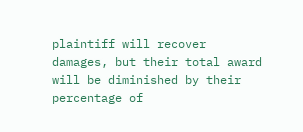plaintiff will recover damages, but their total award will be diminished by their percentage of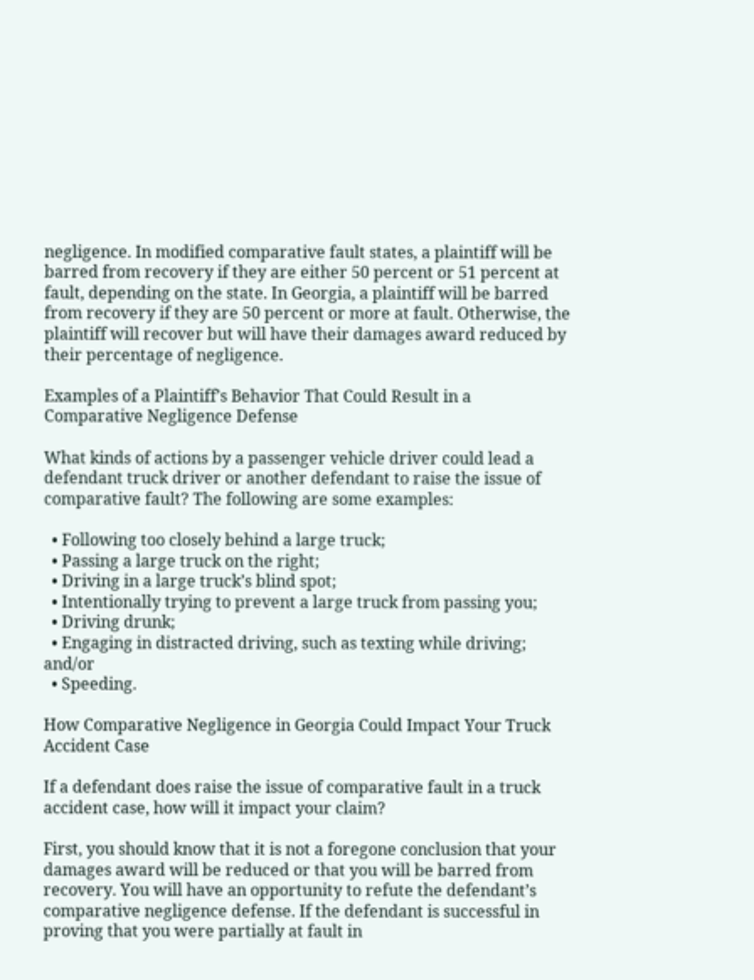negligence. In modified comparative fault states, a plaintiff will be barred from recovery if they are either 50 percent or 51 percent at fault, depending on the state. In Georgia, a plaintiff will be barred from recovery if they are 50 percent or more at fault. Otherwise, the plaintiff will recover but will have their damages award reduced by their percentage of negligence.

Examples of a Plaintiff’s Behavior That Could Result in a Comparative Negligence Defense

What kinds of actions by a passenger vehicle driver could lead a defendant truck driver or another defendant to raise the issue of comparative fault? The following are some examples:

  • Following too closely behind a large truck;
  • Passing a large truck on the right;
  • Driving in a large truck’s blind spot;
  • Intentionally trying to prevent a large truck from passing you;
  • Driving drunk;
  • Engaging in distracted driving, such as texting while driving; and/or
  • Speeding.

How Comparative Negligence in Georgia Could Impact Your Truck Accident Case

If a defendant does raise the issue of comparative fault in a truck accident case, how will it impact your claim?

First, you should know that it is not a foregone conclusion that your damages award will be reduced or that you will be barred from recovery. You will have an opportunity to refute the defendant’s comparative negligence defense. If the defendant is successful in proving that you were partially at fault in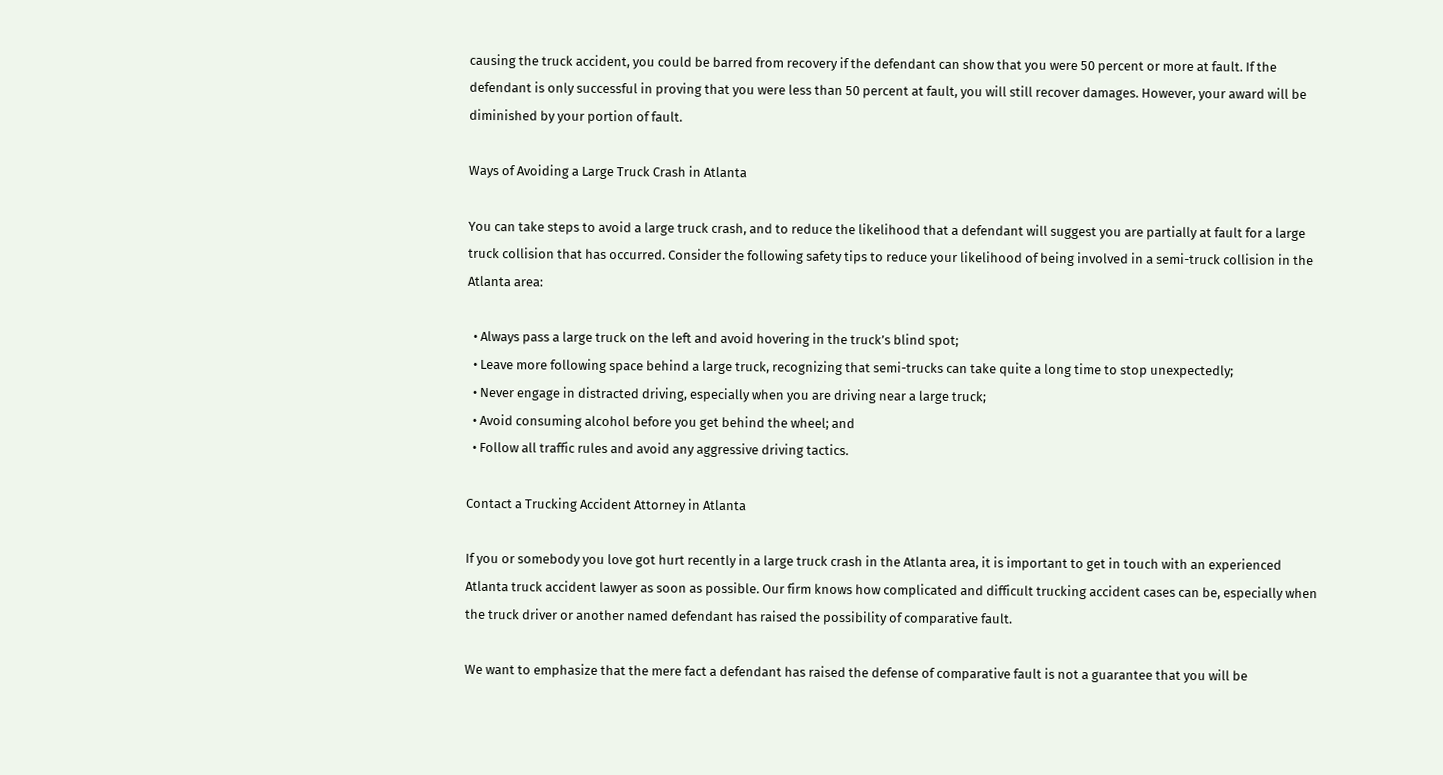causing the truck accident, you could be barred from recovery if the defendant can show that you were 50 percent or more at fault. If the defendant is only successful in proving that you were less than 50 percent at fault, you will still recover damages. However, your award will be diminished by your portion of fault.

Ways of Avoiding a Large Truck Crash in Atlanta

You can take steps to avoid a large truck crash, and to reduce the likelihood that a defendant will suggest you are partially at fault for a large truck collision that has occurred. Consider the following safety tips to reduce your likelihood of being involved in a semi-truck collision in the Atlanta area:

  • Always pass a large truck on the left and avoid hovering in the truck’s blind spot;
  • Leave more following space behind a large truck, recognizing that semi-trucks can take quite a long time to stop unexpectedly;
  • Never engage in distracted driving, especially when you are driving near a large truck;
  • Avoid consuming alcohol before you get behind the wheel; and
  • Follow all traffic rules and avoid any aggressive driving tactics.

Contact a Trucking Accident Attorney in Atlanta

If you or somebody you love got hurt recently in a large truck crash in the Atlanta area, it is important to get in touch with an experienced Atlanta truck accident lawyer as soon as possible. Our firm knows how complicated and difficult trucking accident cases can be, especially when the truck driver or another named defendant has raised the possibility of comparative fault.

We want to emphasize that the mere fact a defendant has raised the defense of comparative fault is not a guarantee that you will be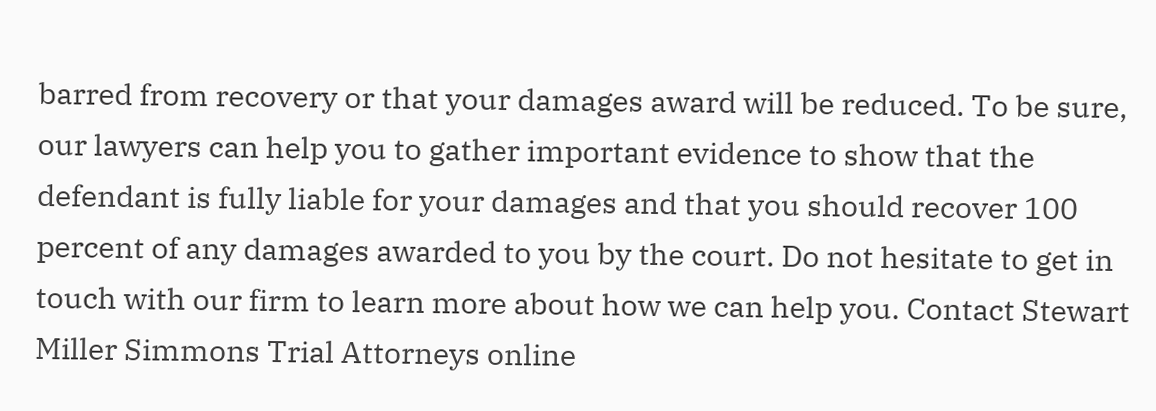barred from recovery or that your damages award will be reduced. To be sure, our lawyers can help you to gather important evidence to show that the defendant is fully liable for your damages and that you should recover 100 percent of any damages awarded to you by the court. Do not hesitate to get in touch with our firm to learn more about how we can help you. Contact Stewart Miller Simmons Trial Attorneys online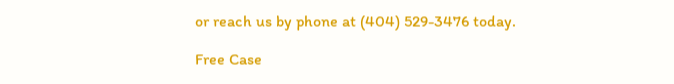or reach us by phone at (404) 529-3476 today.

Free Case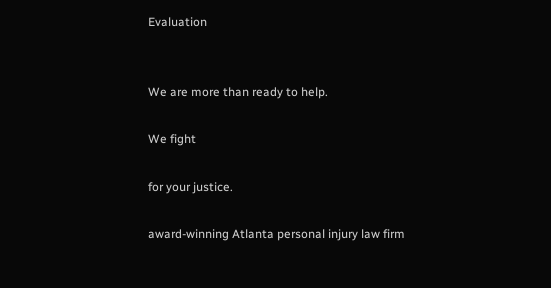Evaluation


We are more than ready to help.

We fight

for your justice.

award-winning Atlanta personal injury law firm